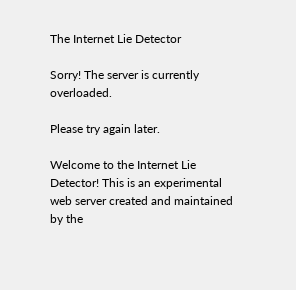The Internet Lie Detector

Sorry! The server is currently overloaded.

Please try again later.

Welcome to the Internet Lie Detector! This is an experimental web server created and maintained by the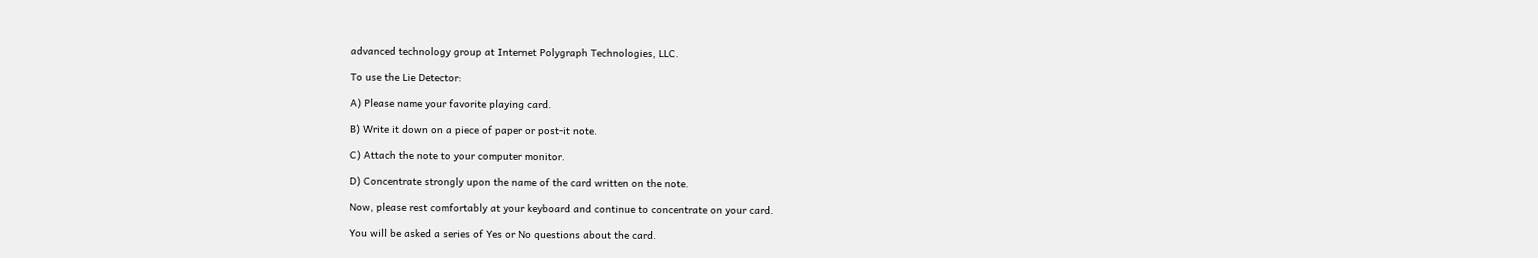advanced technology group at Internet Polygraph Technologies, LLC.

To use the Lie Detector:

A) Please name your favorite playing card.

B) Write it down on a piece of paper or post-it note.

C) Attach the note to your computer monitor.

D) Concentrate strongly upon the name of the card written on the note.

Now, please rest comfortably at your keyboard and continue to concentrate on your card.

You will be asked a series of Yes or No questions about the card.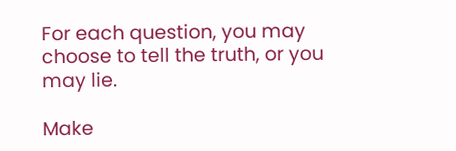For each question, you may choose to tell the truth, or you may lie.

Make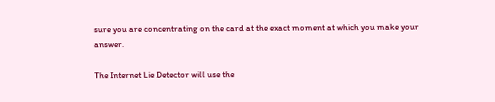sure you are concentrating on the card at the exact moment at which you make your answer.

The Internet Lie Detector will use the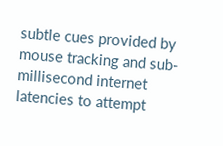subtle cues provided by mouse tracking and sub-millisecond internet latencies to attempt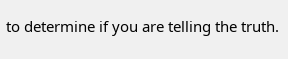to determine if you are telling the truth.